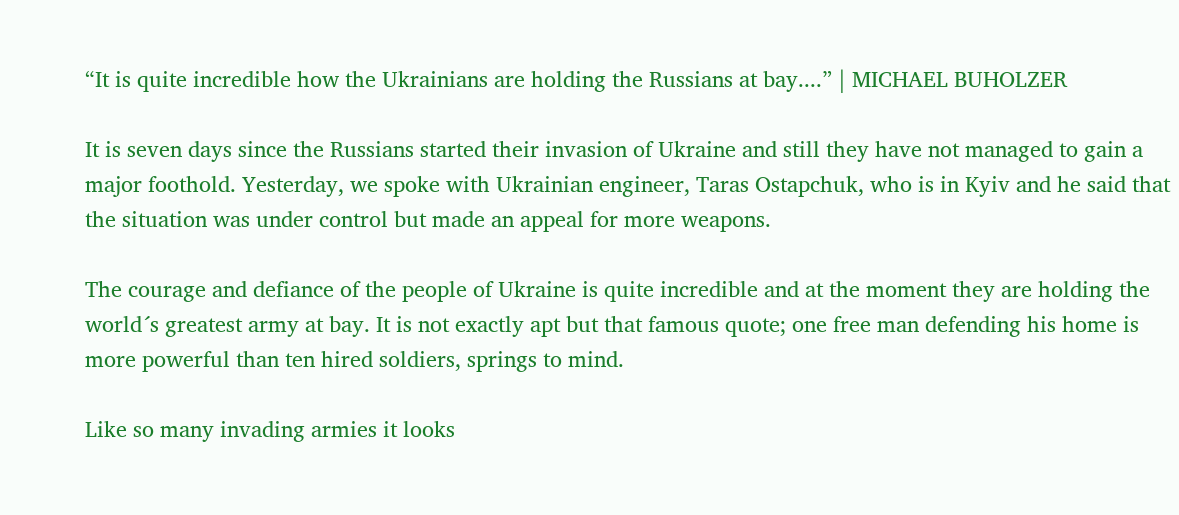“It is quite incredible how the Ukrainians are holding the Russians at bay....” | MICHAEL BUHOLZER

It is seven days since the Russians started their invasion of Ukraine and still they have not managed to gain a major foothold. Yesterday, we spoke with Ukrainian engineer, Taras Ostapchuk, who is in Kyiv and he said that the situation was under control but made an appeal for more weapons.

The courage and defiance of the people of Ukraine is quite incredible and at the moment they are holding the world´s greatest army at bay. It is not exactly apt but that famous quote; one free man defending his home is more powerful than ten hired soldiers, springs to mind.

Like so many invading armies it looks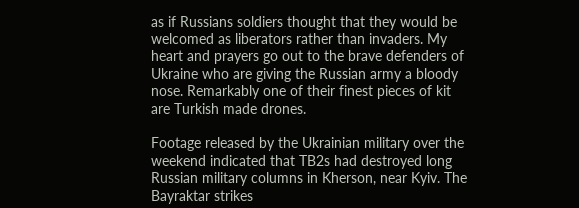as if Russians soldiers thought that they would be welcomed as liberators rather than invaders. My heart and prayers go out to the brave defenders of Ukraine who are giving the Russian army a bloody nose. Remarkably one of their finest pieces of kit are Turkish made drones.

Footage released by the Ukrainian military over the weekend indicated that TB2s had destroyed long Russian military columns in Kherson, near Kyiv. The Bayraktar strikes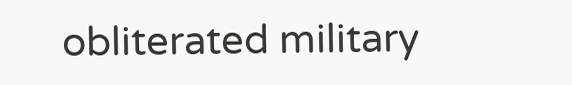obliterated military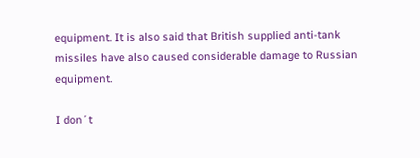equipment. It is also said that British supplied anti-tank missiles have also caused considerable damage to Russian equipment.

I don´t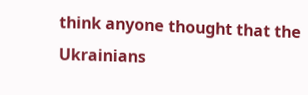think anyone thought that the Ukrainians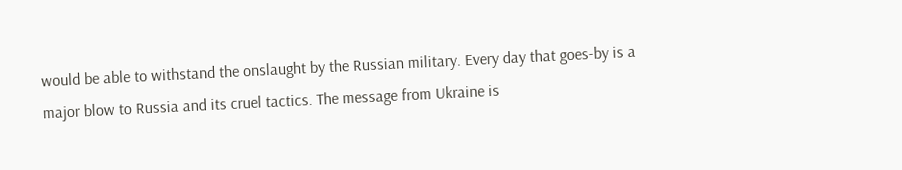would be able to withstand the onslaught by the Russian military. Every day that goes-by is a major blow to Russia and its cruel tactics. The message from Ukraine is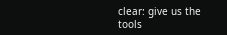clear: give us the tools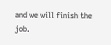and we will finish the job.